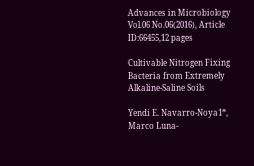Advances in Microbiology
Vol.06 No.06(2016), Article ID:66455,12 pages

Cultivable Nitrogen Fixing Bacteria from Extremely Alkaline-Saline Soils

Yendi E. Navarro-Noya1*, Marco Luna-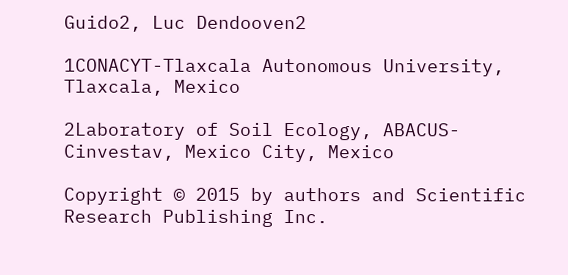Guido2, Luc Dendooven2

1CONACYT-Tlaxcala Autonomous University, Tlaxcala, Mexico

2Laboratory of Soil Ecology, ABACUS-Cinvestav, Mexico City, Mexico

Copyright © 2015 by authors and Scientific Research Publishing Inc.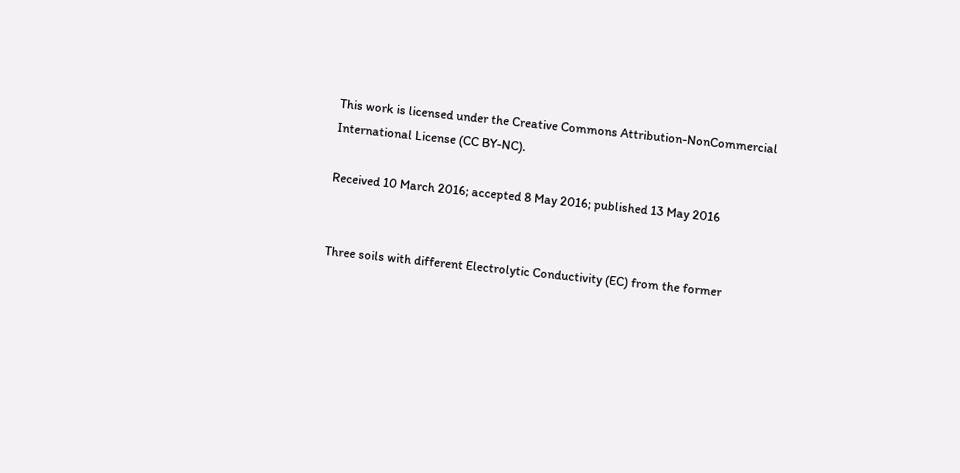This work is licensed under the Creative Commons Attribution-NonCommercial International License (CC BY-NC).

Received 10 March 2016; accepted 8 May 2016; published 13 May 2016


Three soils with different Electrolytic Conductivity (EC) from the former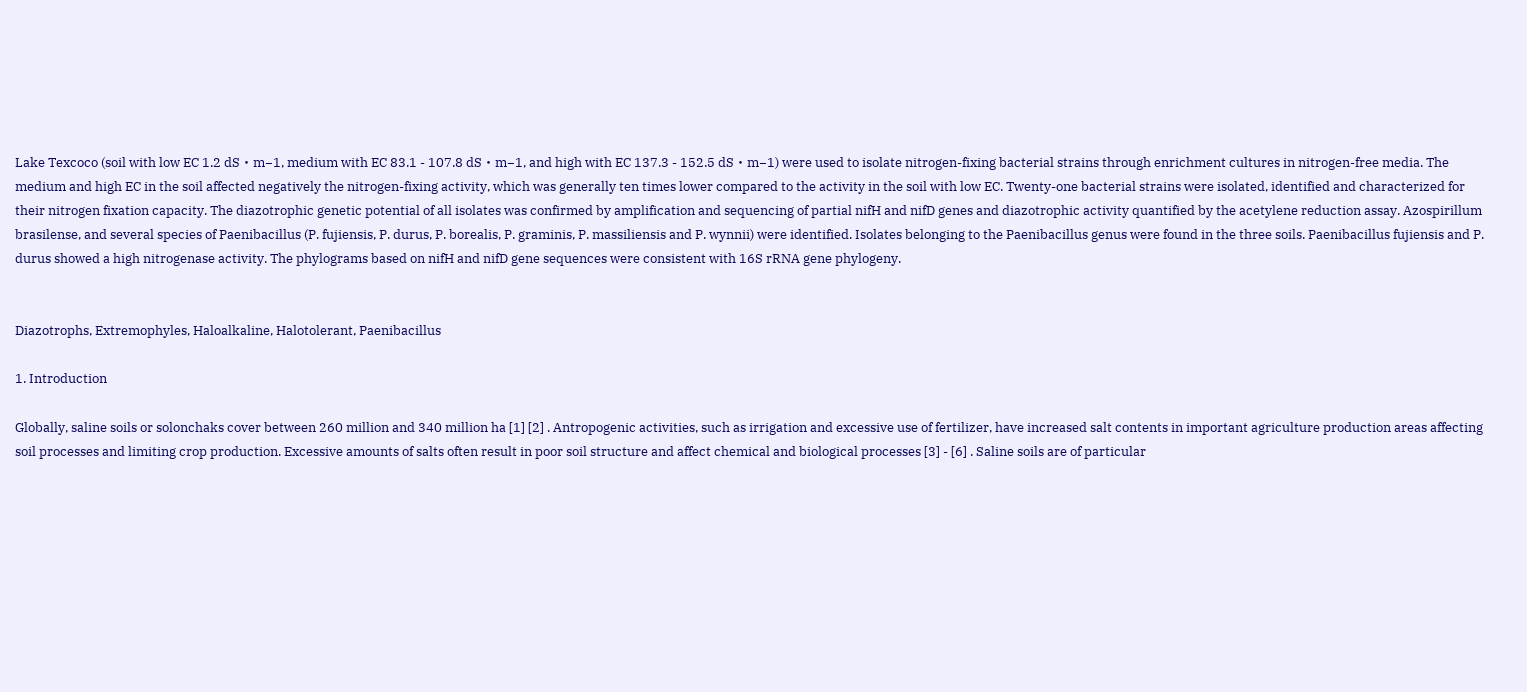Lake Texcoco (soil with low EC 1.2 dS・m−1, medium with EC 83.1 - 107.8 dS・m−1, and high with EC 137.3 - 152.5 dS・m−1) were used to isolate nitrogen-fixing bacterial strains through enrichment cultures in nitrogen-free media. The medium and high EC in the soil affected negatively the nitrogen-fixing activity, which was generally ten times lower compared to the activity in the soil with low EC. Twenty-one bacterial strains were isolated, identified and characterized for their nitrogen fixation capacity. The diazotrophic genetic potential of all isolates was confirmed by amplification and sequencing of partial nifH and nifD genes and diazotrophic activity quantified by the acetylene reduction assay. Azospirillum brasilense, and several species of Paenibacillus (P. fujiensis, P. durus, P. borealis, P. graminis, P. massiliensis and P. wynnii) were identified. Isolates belonging to the Paenibacillus genus were found in the three soils. Paenibacillus fujiensis and P. durus showed a high nitrogenase activity. The phylograms based on nifH and nifD gene sequences were consistent with 16S rRNA gene phylogeny.


Diazotrophs, Extremophyles, Haloalkaline, Halotolerant, Paenibacillus

1. Introduction

Globally, saline soils or solonchaks cover between 260 million and 340 million ha [1] [2] . Antropogenic activities, such as irrigation and excessive use of fertilizer, have increased salt contents in important agriculture production areas affecting soil processes and limiting crop production. Excessive amounts of salts often result in poor soil structure and affect chemical and biological processes [3] - [6] . Saline soils are of particular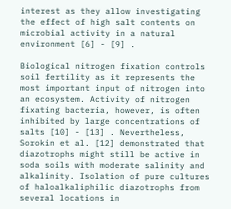interest as they allow investigating the effect of high salt contents on microbial activity in a natural environment [6] - [9] .

Biological nitrogen fixation controls soil fertility as it represents the most important input of nitrogen into an ecosystem. Activity of nitrogen fixating bacteria, however, is often inhibited by large concentrations of salts [10] - [13] . Nevertheless, Sorokin et al. [12] demonstrated that diazotrophs might still be active in soda soils with moderate salinity and alkalinity. Isolation of pure cultures of haloalkaliphilic diazotrophs from several locations in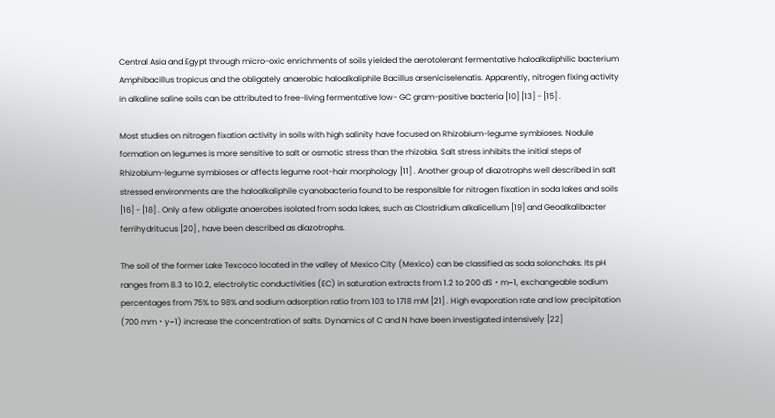Central Asia and Egypt through micro-oxic enrichments of soils yielded the aerotolerant fermentative haloalkaliphilic bacterium Amphibacillus tropicus and the obligately anaerobic haloalkaliphile Bacillus arseniciselenatis. Apparently, nitrogen fixing activity in alkaline saline soils can be attributed to free-living fermentative low- GC gram-positive bacteria [10] [13] - [15] .

Most studies on nitrogen fixation activity in soils with high salinity have focused on Rhizobium-legume symbioses. Nodule formation on legumes is more sensitive to salt or osmotic stress than the rhizobia. Salt stress inhibits the initial steps of Rhizobium-legume symbioses or affects legume root-hair morphology [11] . Another group of diazotrophs well described in salt stressed environments are the haloalkaliphile cyanobacteria found to be responsible for nitrogen fixation in soda lakes and soils [16] - [18] . Only a few obligate anaerobes isolated from soda lakes, such as Clostridium alkalicellum [19] and Geoalkalibacter ferrihydritucus [20] , have been described as diazotrophs.

The soil of the former Lake Texcoco located in the valley of Mexico City (Mexico) can be classified as soda solonchaks. Its pH ranges from 8.3 to 10.2, electrolytic conductivities (EC) in saturation extracts from 1.2 to 200 dS・m−1, exchangeable sodium percentages from 75% to 98% and sodium adsorption ratio from 103 to 1718 mM [21] . High evaporation rate and low precipitation (700 mm・y−1) increase the concentration of salts. Dynamics of C and N have been investigated intensively [22]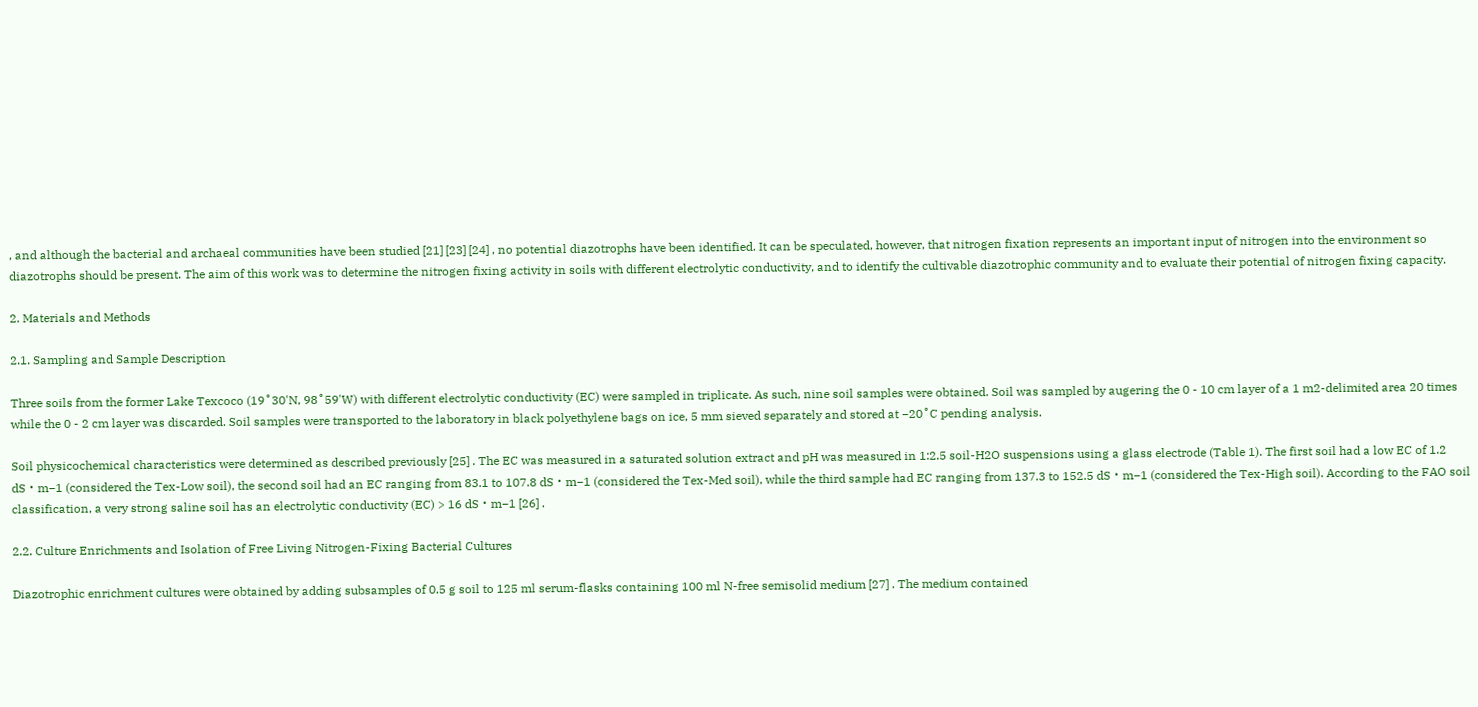, and although the bacterial and archaeal communities have been studied [21] [23] [24] , no potential diazotrophs have been identified. It can be speculated, however, that nitrogen fixation represents an important input of nitrogen into the environment so diazotrophs should be present. The aim of this work was to determine the nitrogen fixing activity in soils with different electrolytic conductivity, and to identify the cultivable diazotrophic community and to evaluate their potential of nitrogen fixing capacity.

2. Materials and Methods

2.1. Sampling and Sample Description

Three soils from the former Lake Texcoco (19˚30'N, 98˚59'W) with different electrolytic conductivity (EC) were sampled in triplicate. As such, nine soil samples were obtained. Soil was sampled by augering the 0 - 10 cm layer of a 1 m2-delimited area 20 times while the 0 - 2 cm layer was discarded. Soil samples were transported to the laboratory in black polyethylene bags on ice, 5 mm sieved separately and stored at −20˚C pending analysis.

Soil physicochemical characteristics were determined as described previously [25] . The EC was measured in a saturated solution extract and pH was measured in 1:2.5 soil-H2O suspensions using a glass electrode (Table 1). The first soil had a low EC of 1.2 dS・m−1 (considered the Tex-Low soil), the second soil had an EC ranging from 83.1 to 107.8 dS・m−1 (considered the Tex-Med soil), while the third sample had EC ranging from 137.3 to 152.5 dS・m−1 (considered the Tex-High soil). According to the FAO soil classification, a very strong saline soil has an electrolytic conductivity (EC) > 16 dS・m−1 [26] .

2.2. Culture Enrichments and Isolation of Free Living Nitrogen-Fixing Bacterial Cultures

Diazotrophic enrichment cultures were obtained by adding subsamples of 0.5 g soil to 125 ml serum-flasks containing 100 ml N-free semisolid medium [27] . The medium contained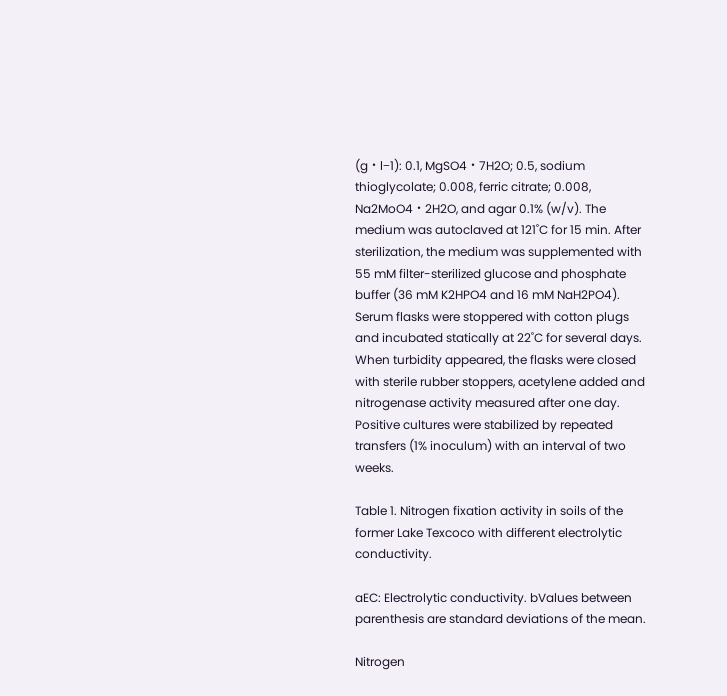(g・l−1): 0.1, MgSO4・7H2O; 0.5, sodium thioglycolate; 0.008, ferric citrate; 0.008, Na2MoO4・2H2O, and agar 0.1% (w/v). The medium was autoclaved at 121˚C for 15 min. After sterilization, the medium was supplemented with 55 mM filter-sterilized glucose and phosphate buffer (36 mM K2HPO4 and 16 mM NaH2PO4). Serum flasks were stoppered with cotton plugs and incubated statically at 22˚C for several days. When turbidity appeared, the flasks were closed with sterile rubber stoppers, acetylene added and nitrogenase activity measured after one day. Positive cultures were stabilized by repeated transfers (1% inoculum) with an interval of two weeks.

Table 1. Nitrogen fixation activity in soils of the former Lake Texcoco with different electrolytic conductivity.

aEC: Electrolytic conductivity. bValues between parenthesis are standard deviations of the mean.

Nitrogen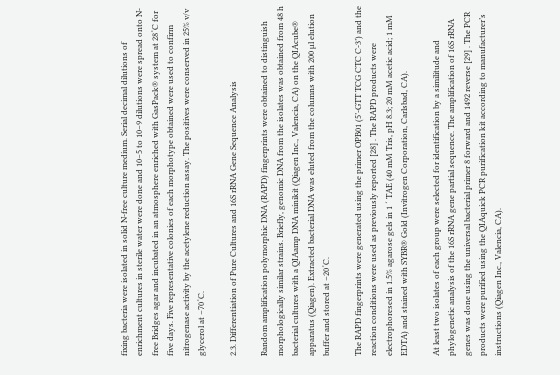fixing bacteria were isolated in solid N-free culture medium. Serial decimal dilutions of enrichment cultures in sterile water were done and 10−5 to 10−9 dilutions were spread onto N-free Bridges agar and incubated in an atmosphere enriched with GasPack® system at 28˚C for five days. Five representative colonies of each morphotype obtained were used to confirm nitrogenase activity by the acetylene reduction assay. The positives were conserved in 25% v/v glycerol at −70˚C.

2.3. Differentiation of Pure Cultures and 16S rRNA Gene Sequence Analysis

Random amplification polymorphic DNA (RAPD) fingerprints were obtained to distinguish morphologically similar strains. Briefly, genomic DNA from the isolates was obtained from 48 h bacterial cultures with a QIAamp DNA minikit (Qiagen Inc., Valencia, CA) on the QIAcube® apparatus (Qiagen). Extracted bacterial DNA was eluted from the columns with 200 µl elution buffer and stored at −20˚C.

The RAPD fingerprints were generated using the primer OPB01 (5’-GTT TCG CTC C-3’) and the reaction conditions were used as previously reported [28] . The RAPD products were electrophoresed in 1.5% agarose gels in 1 ´ TAE (40 mM Tris, pH 8.3; 20 mM acetic acid; 1 mM EDTA) and stained with SYBR® Gold (Invitrogen Corporation, Carlsbad, CA).

At least two isolates of each group were selected for identification by a similitude and phylogenetic analysis of the 16S rRNA gene partial sequence. The amplification of 16S rRNA genes was done using the universal bacterial primer 8 forward and 1492 reverse [29] . The PCR products were purified using the QIAquick PCR purification kit according to manufacturer’s instructions (Qiagen Inc., Valencia, CA).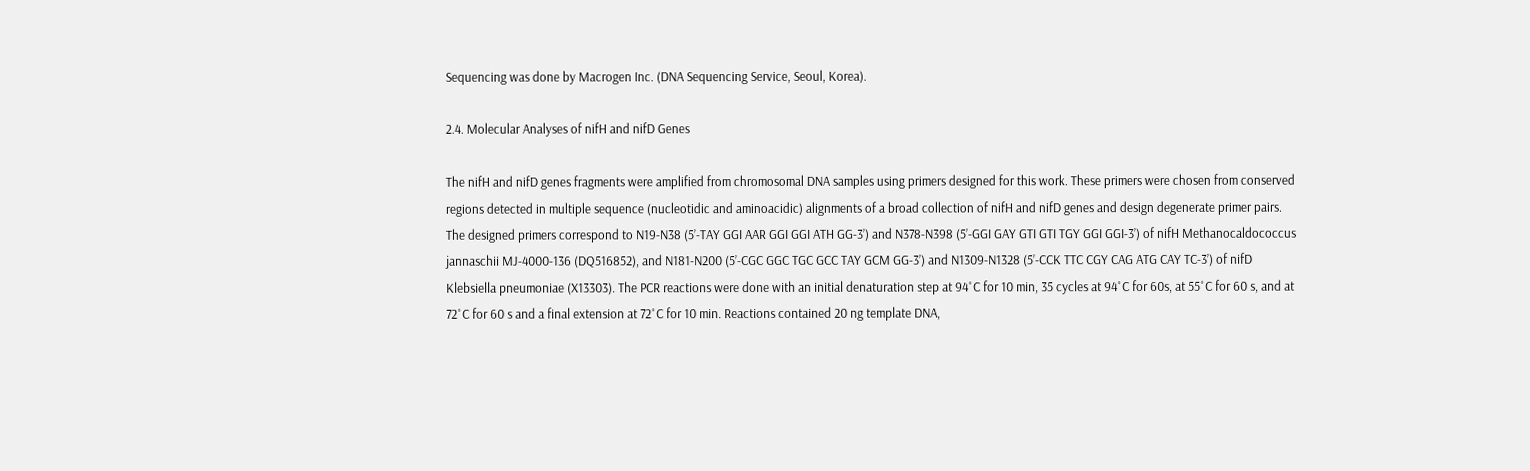Sequencing was done by Macrogen Inc. (DNA Sequencing Service, Seoul, Korea).

2.4. Molecular Analyses of nifH and nifD Genes

The nifH and nifD genes fragments were amplified from chromosomal DNA samples using primers designed for this work. These primers were chosen from conserved regions detected in multiple sequence (nucleotidic and aminoacidic) alignments of a broad collection of nifH and nifD genes and design degenerate primer pairs. The designed primers correspond to N19-N38 (5’-TAY GGI AAR GGI GGI ATH GG-3’) and N378-N398 (5’-GGI GAY GTI GTI TGY GGI GGI-3’) of nifH Methanocaldococcus jannaschii MJ-4000-136 (DQ516852), and N181-N200 (5’-CGC GGC TGC GCC TAY GCM GG-3’) and N1309-N1328 (5’-CCK TTC CGY CAG ATG CAY TC-3’) of nifD Klebsiella pneumoniae (X13303). The PCR reactions were done with an initial denaturation step at 94˚C for 10 min, 35 cycles at 94˚C for 60s, at 55˚C for 60 s, and at 72˚C for 60 s and a final extension at 72˚C for 10 min. Reactions contained 20 ng template DNA,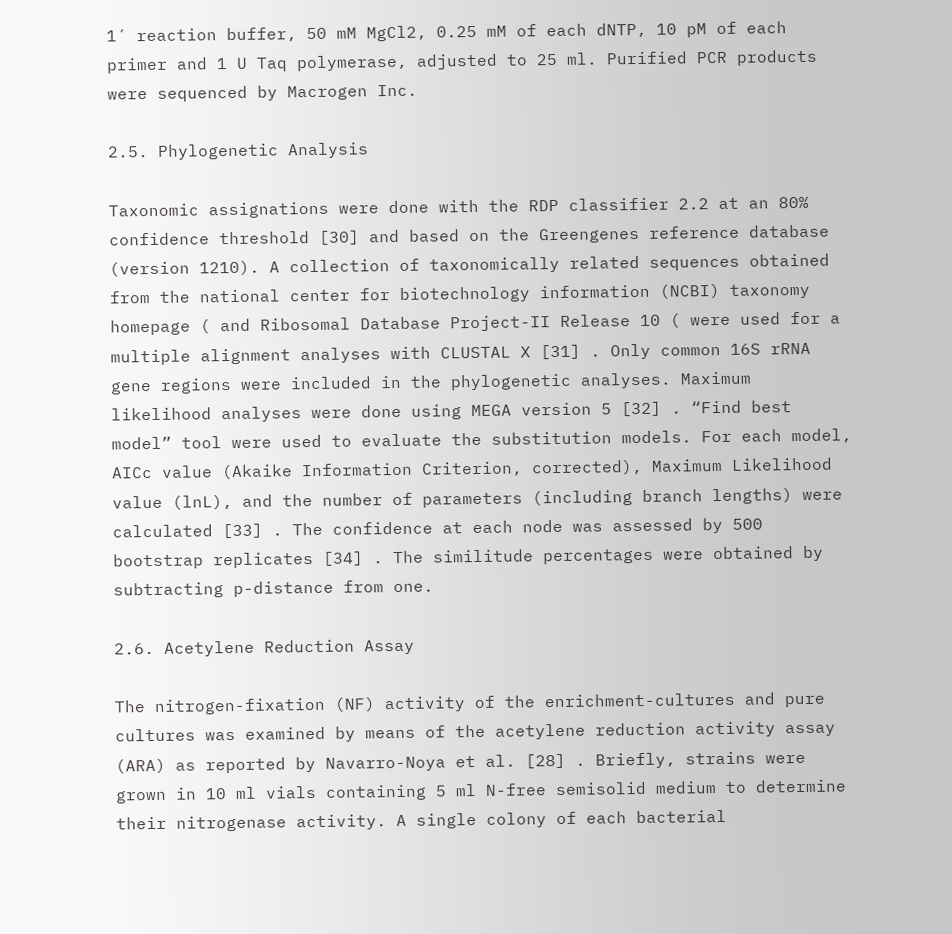1´ reaction buffer, 50 mM MgCl2, 0.25 mM of each dNTP, 10 pM of each primer and 1 U Taq polymerase, adjusted to 25 ml. Purified PCR products were sequenced by Macrogen Inc.

2.5. Phylogenetic Analysis

Taxonomic assignations were done with the RDP classifier 2.2 at an 80% confidence threshold [30] and based on the Greengenes reference database (version 1210). A collection of taxonomically related sequences obtained from the national center for biotechnology information (NCBI) taxonomy homepage ( and Ribosomal Database Project-II Release 10 ( were used for a multiple alignment analyses with CLUSTAL X [31] . Only common 16S rRNA gene regions were included in the phylogenetic analyses. Maximum likelihood analyses were done using MEGA version 5 [32] . “Find best model” tool were used to evaluate the substitution models. For each model, AICc value (Akaike Information Criterion, corrected), Maximum Likelihood value (lnL), and the number of parameters (including branch lengths) were calculated [33] . The confidence at each node was assessed by 500 bootstrap replicates [34] . The similitude percentages were obtained by subtracting p-distance from one.

2.6. Acetylene Reduction Assay

The nitrogen-fixation (NF) activity of the enrichment-cultures and pure cultures was examined by means of the acetylene reduction activity assay (ARA) as reported by Navarro-Noya et al. [28] . Briefly, strains were grown in 10 ml vials containing 5 ml N-free semisolid medium to determine their nitrogenase activity. A single colony of each bacterial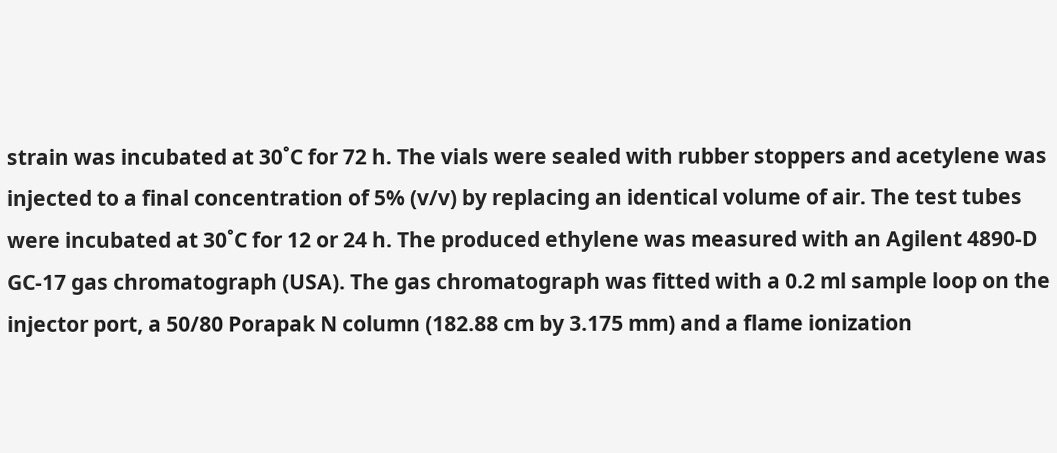strain was incubated at 30˚C for 72 h. The vials were sealed with rubber stoppers and acetylene was injected to a final concentration of 5% (v/v) by replacing an identical volume of air. The test tubes were incubated at 30˚C for 12 or 24 h. The produced ethylene was measured with an Agilent 4890-D GC-17 gas chromatograph (USA). The gas chromatograph was fitted with a 0.2 ml sample loop on the injector port, a 50/80 Porapak N column (182.88 cm by 3.175 mm) and a flame ionization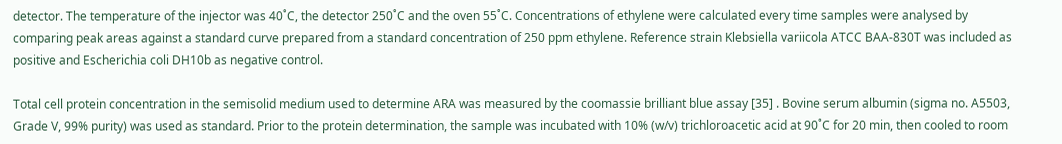detector. The temperature of the injector was 40˚C, the detector 250˚C and the oven 55˚C. Concentrations of ethylene were calculated every time samples were analysed by comparing peak areas against a standard curve prepared from a standard concentration of 250 ppm ethylene. Reference strain Klebsiella variicola ATCC BAA-830T was included as positive and Escherichia coli DH10b as negative control.

Total cell protein concentration in the semisolid medium used to determine ARA was measured by the coomassie brilliant blue assay [35] . Bovine serum albumin (sigma no. A5503, Grade V, 99% purity) was used as standard. Prior to the protein determination, the sample was incubated with 10% (w/v) trichloroacetic acid at 90˚C for 20 min, then cooled to room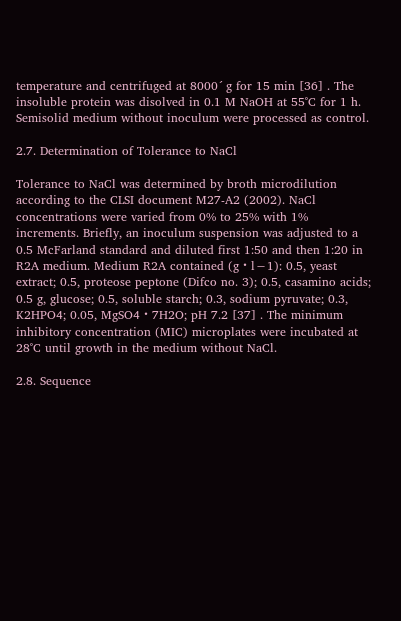temperature and centrifuged at 8000´ g for 15 min [36] . The insoluble protein was disolved in 0.1 M NaOH at 55˚C for 1 h. Semisolid medium without inoculum were processed as control.

2.7. Determination of Tolerance to NaCl

Tolerance to NaCl was determined by broth microdilution according to the CLSI document M27-A2 (2002). NaCl concentrations were varied from 0% to 25% with 1% increments. Briefly, an inoculum suspension was adjusted to a 0.5 McFarland standard and diluted first 1:50 and then 1:20 in R2A medium. Medium R2A contained (g・l−1): 0.5, yeast extract; 0.5, proteose peptone (Difco no. 3); 0.5, casamino acids; 0.5 g, glucose; 0.5, soluble starch; 0.3, sodium pyruvate; 0.3, K2HPO4; 0.05, MgSO4・7H2O; pH 7.2 [37] . The minimum inhibitory concentration (MIC) microplates were incubated at 28˚C until growth in the medium without NaCl.

2.8. Sequence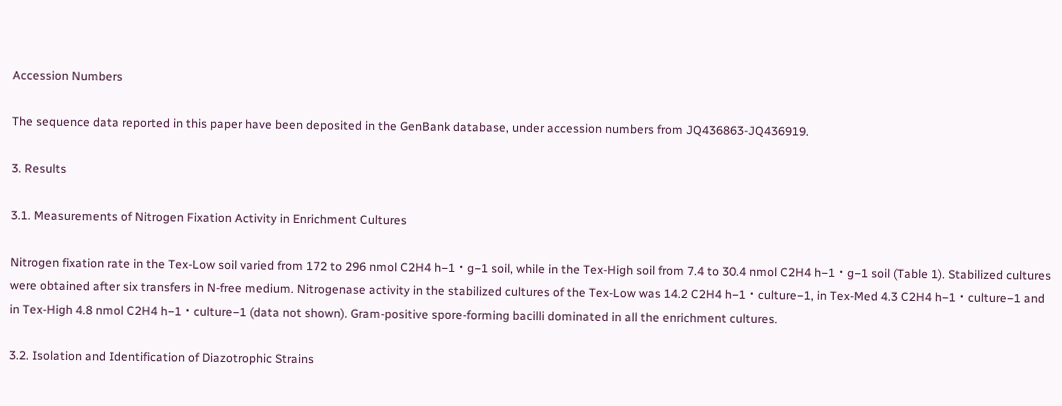Accession Numbers

The sequence data reported in this paper have been deposited in the GenBank database, under accession numbers from JQ436863-JQ436919.

3. Results

3.1. Measurements of Nitrogen Fixation Activity in Enrichment Cultures

Nitrogen fixation rate in the Tex-Low soil varied from 172 to 296 nmol C2H4 h−1・g−1 soil, while in the Tex-High soil from 7.4 to 30.4 nmol C2H4 h−1・g−1 soil (Table 1). Stabilized cultures were obtained after six transfers in N-free medium. Nitrogenase activity in the stabilized cultures of the Tex-Low was 14.2 C2H4 h−1・culture−1, in Tex-Med 4.3 C2H4 h−1・culture−1 and in Tex-High 4.8 nmol C2H4 h−1・culture−1 (data not shown). Gram-positive spore-forming bacilli dominated in all the enrichment cultures.

3.2. Isolation and Identification of Diazotrophic Strains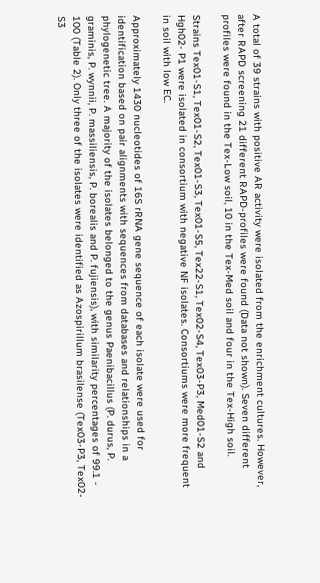A total of 39 strains with positive AR activity were isolated from the enrichment cultures. However, after RAPD screening 21 different RAPD-profiles were found (Data not shown). Seven different profiles were found in the Tex-Low soil, 10 in the Tex-Med soil and four in the Tex-High soil.

Strains Tex01-S1, Tex01-S2, Tex01-S3, Tex01-S5, Tex22-S1, Tex02-S4, Tex03-P3, Med01-S2 and Hgh02- P1 were isolated in consortium with negative NF isolates. Consortiums were more frequent in soil with low EC.

Approximately 1430 nucleotides of 16S rRNA gene sequence of each isolate were used for identification based on pair alignments with sequences from databases and relationships in a phylogenetic tree. A majority of the isolates belonged to the genus Paenibacillus (P. durus, P. graminis, P. wynnii, P. massiliensis, P. borealis and P. fujiensis), with similarity percentages of 99.1 - 100 (Table 2). Only three of the isolates were identified as Azospirillum brasilense (Tex03-P3, Tex02-S3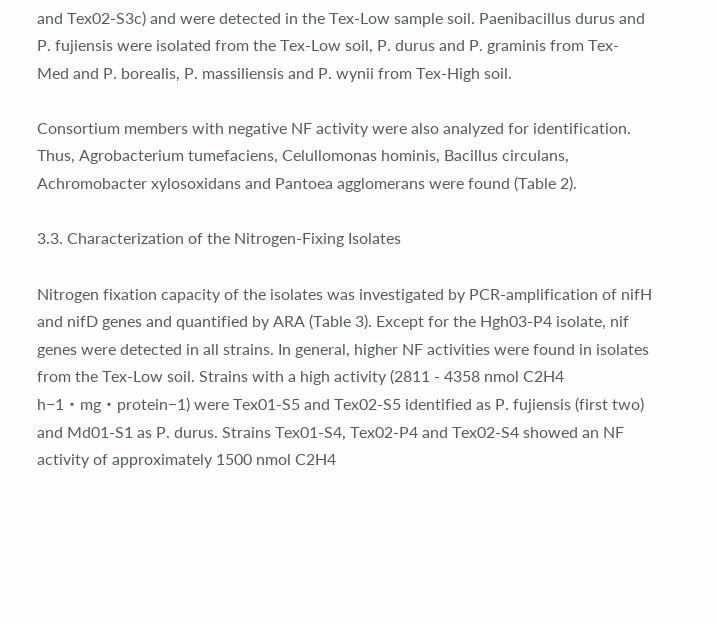and Tex02-S3c) and were detected in the Tex-Low sample soil. Paenibacillus durus and P. fujiensis were isolated from the Tex-Low soil, P. durus and P. graminis from Tex- Med and P. borealis, P. massiliensis and P. wynii from Tex-High soil.

Consortium members with negative NF activity were also analyzed for identification. Thus, Agrobacterium tumefaciens, Celullomonas hominis, Bacillus circulans, Achromobacter xylosoxidans and Pantoea agglomerans were found (Table 2).

3.3. Characterization of the Nitrogen-Fixing Isolates

Nitrogen fixation capacity of the isolates was investigated by PCR-amplification of nifH and nifD genes and quantified by ARA (Table 3). Except for the Hgh03-P4 isolate, nif genes were detected in all strains. In general, higher NF activities were found in isolates from the Tex-Low soil. Strains with a high activity (2811 - 4358 nmol C2H4 h−1・mg・protein−1) were Tex01-S5 and Tex02-S5 identified as P. fujiensis (first two) and Md01-S1 as P. durus. Strains Tex01-S4, Tex02-P4 and Tex02-S4 showed an NF activity of approximately 1500 nmol C2H4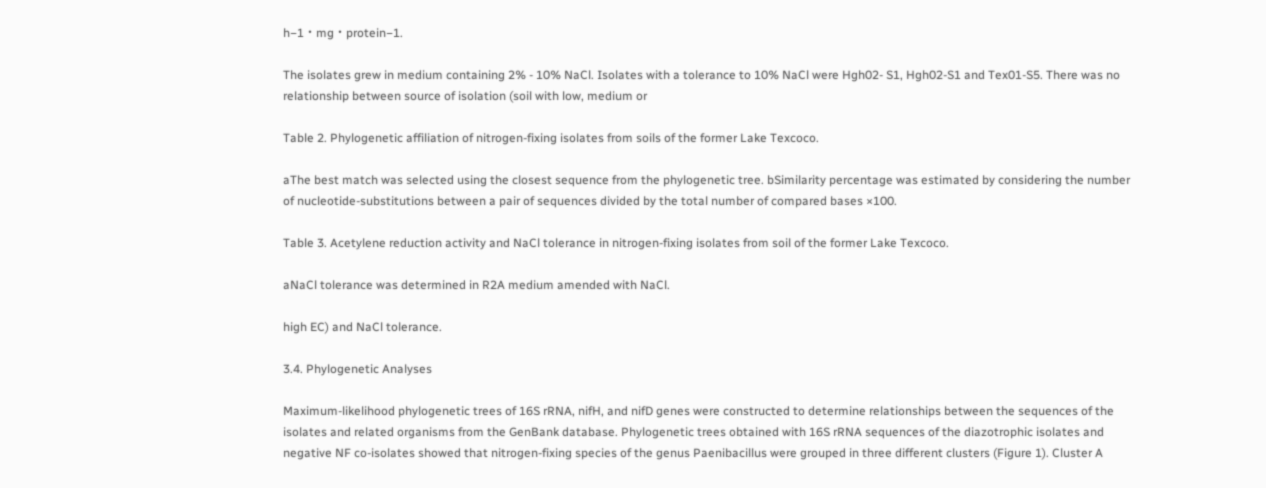h−1・mg・protein−1.

The isolates grew in medium containing 2% - 10% NaCl. Isolates with a tolerance to 10% NaCl were Hgh02- S1, Hgh02-S1 and Tex01-S5. There was no relationship between source of isolation (soil with low, medium or

Table 2. Phylogenetic affiliation of nitrogen-fixing isolates from soils of the former Lake Texcoco.

aThe best match was selected using the closest sequence from the phylogenetic tree. bSimilarity percentage was estimated by considering the number of nucleotide-substitutions between a pair of sequences divided by the total number of compared bases ×100.

Table 3. Acetylene reduction activity and NaCl tolerance in nitrogen-fixing isolates from soil of the former Lake Texcoco.

aNaCl tolerance was determined in R2A medium amended with NaCl.

high EC) and NaCl tolerance.

3.4. Phylogenetic Analyses

Maximum-likelihood phylogenetic trees of 16S rRNA, nifH, and nifD genes were constructed to determine relationships between the sequences of the isolates and related organisms from the GenBank database. Phylogenetic trees obtained with 16S rRNA sequences of the diazotrophic isolates and negative NF co-isolates showed that nitrogen-fixing species of the genus Paenibacillus were grouped in three different clusters (Figure 1). Cluster A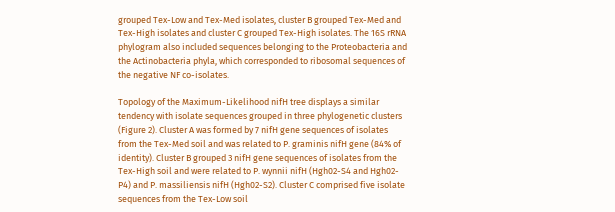grouped Tex-Low and Tex-Med isolates, cluster B grouped Tex-Med and Tex-High isolates and cluster C grouped Tex-High isolates. The 16S rRNA phylogram also included sequences belonging to the Proteobacteria and the Actinobacteria phyla, which corresponded to ribosomal sequences of the negative NF co-isolates.

Topology of the Maximum-Likelihood nifH tree displays a similar tendency with isolate sequences grouped in three phylogenetic clusters (Figure 2). Cluster A was formed by 7 nifH gene sequences of isolates from the Tex-Med soil and was related to P. graminis nifH gene (84% of identity). Cluster B grouped 3 nifH gene sequences of isolates from the Tex-High soil and were related to P. wynnii nifH (Hgh02-S4 and Hgh02-P4) and P. massiliensis nifH (Hgh02-S2). Cluster C comprised five isolate sequences from the Tex-Low soil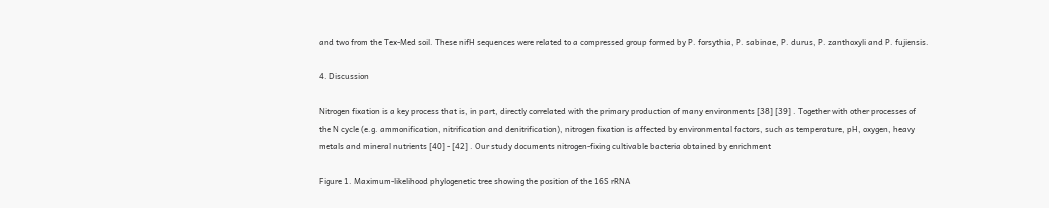and two from the Tex-Med soil. These nifH sequences were related to a compressed group formed by P. forsythia, P. sabinae, P. durus, P. zanthoxyli and P. fujiensis.

4. Discussion

Nitrogen fixation is a key process that is, in part, directly correlated with the primary production of many environments [38] [39] . Together with other processes of the N cycle (e.g. ammonification, nitrification and denitrification), nitrogen fixation is affected by environmental factors, such as temperature, pH, oxygen, heavy metals and mineral nutrients [40] - [42] . Our study documents nitrogen-fixing cultivable bacteria obtained by enrichment

Figure 1. Maximum-likelihood phylogenetic tree showing the position of the 16S rRNA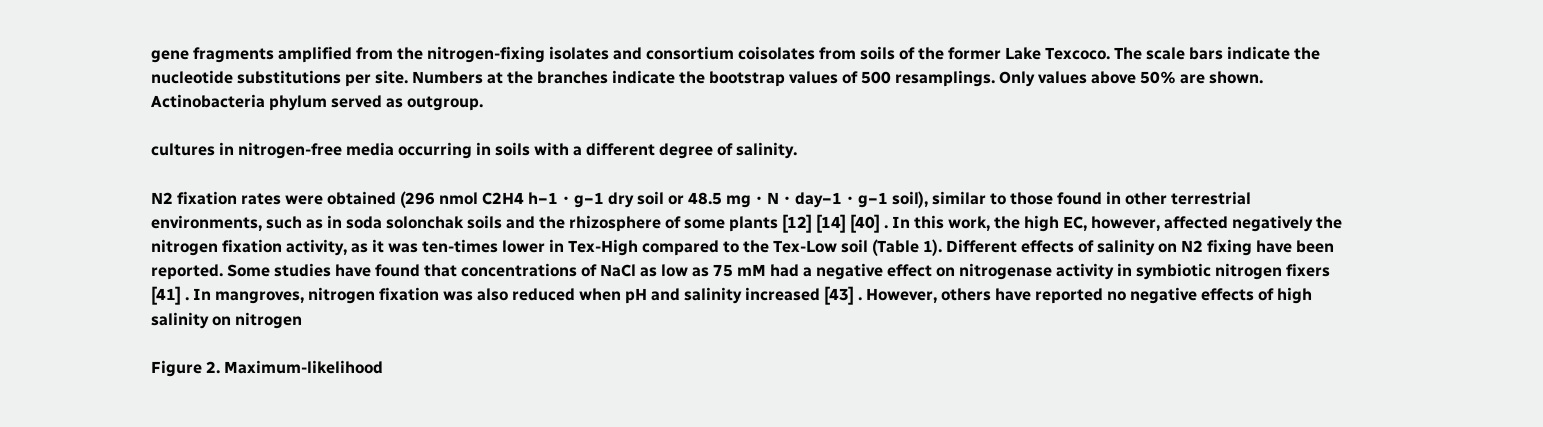gene fragments amplified from the nitrogen-fixing isolates and consortium coisolates from soils of the former Lake Texcoco. The scale bars indicate the nucleotide substitutions per site. Numbers at the branches indicate the bootstrap values of 500 resamplings. Only values above 50% are shown. Actinobacteria phylum served as outgroup.

cultures in nitrogen-free media occurring in soils with a different degree of salinity.

N2 fixation rates were obtained (296 nmol C2H4 h−1・g−1 dry soil or 48.5 mg・N・day−1・g−1 soil), similar to those found in other terrestrial environments, such as in soda solonchak soils and the rhizosphere of some plants [12] [14] [40] . In this work, the high EC, however, affected negatively the nitrogen fixation activity, as it was ten-times lower in Tex-High compared to the Tex-Low soil (Table 1). Different effects of salinity on N2 fixing have been reported. Some studies have found that concentrations of NaCl as low as 75 mM had a negative effect on nitrogenase activity in symbiotic nitrogen fixers [41] . In mangroves, nitrogen fixation was also reduced when pH and salinity increased [43] . However, others have reported no negative effects of high salinity on nitrogen

Figure 2. Maximum-likelihood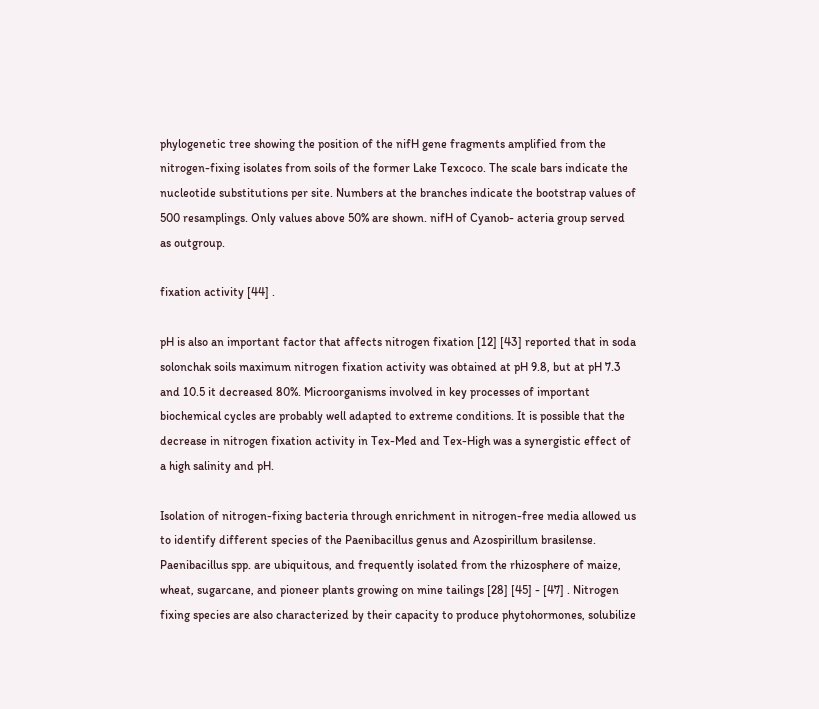phylogenetic tree showing the position of the nifH gene fragments amplified from the nitrogen-fixing isolates from soils of the former Lake Texcoco. The scale bars indicate the nucleotide substitutions per site. Numbers at the branches indicate the bootstrap values of 500 resamplings. Only values above 50% are shown. nifH of Cyanob- acteria group served as outgroup.

fixation activity [44] .

pH is also an important factor that affects nitrogen fixation [12] [43] reported that in soda solonchak soils maximum nitrogen fixation activity was obtained at pH 9.8, but at pH 7.3 and 10.5 it decreased 80%. Microorganisms involved in key processes of important biochemical cycles are probably well adapted to extreme conditions. It is possible that the decrease in nitrogen fixation activity in Tex-Med and Tex-High was a synergistic effect of a high salinity and pH.

Isolation of nitrogen-fixing bacteria through enrichment in nitrogen-free media allowed us to identify different species of the Paenibacillus genus and Azospirillum brasilense. Paenibacillus spp. are ubiquitous, and frequently isolated from the rhizosphere of maize, wheat, sugarcane, and pioneer plants growing on mine tailings [28] [45] - [47] . Nitrogen fixing species are also characterized by their capacity to produce phytohormones, solubilize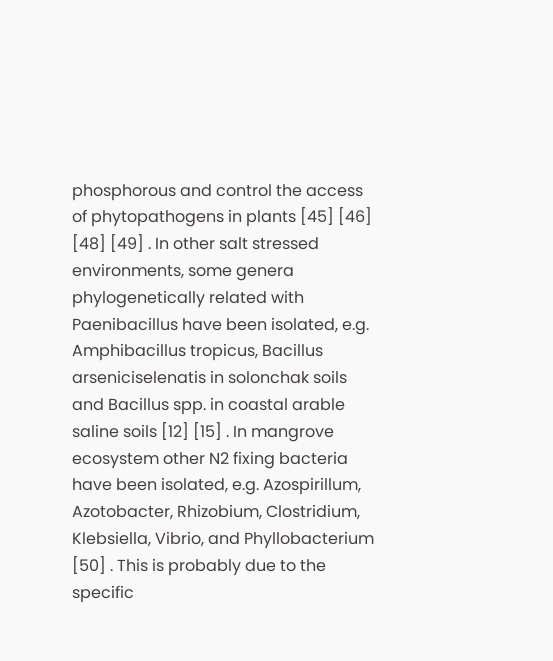phosphorous and control the access of phytopathogens in plants [45] [46] [48] [49] . In other salt stressed environments, some genera phylogenetically related with Paenibacillus have been isolated, e.g. Amphibacillus tropicus, Bacillus arseniciselenatis in solonchak soils and Bacillus spp. in coastal arable saline soils [12] [15] . In mangrove ecosystem other N2 fixing bacteria have been isolated, e.g. Azospirillum, Azotobacter, Rhizobium, Clostridium, Klebsiella, Vibrio, and Phyllobacterium [50] . This is probably due to the specific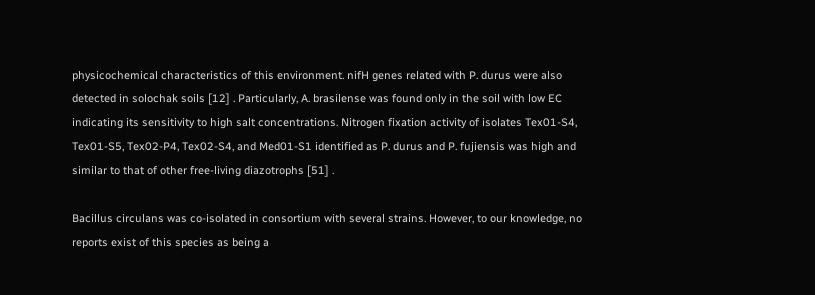physicochemical characteristics of this environment. nifH genes related with P. durus were also detected in solochak soils [12] . Particularly, A. brasilense was found only in the soil with low EC indicating its sensitivity to high salt concentrations. Nitrogen fixation activity of isolates Tex01-S4, Tex01-S5, Tex02-P4, Tex02-S4, and Med01-S1 identified as P. durus and P. fujiensis was high and similar to that of other free-living diazotrophs [51] .

Bacillus circulans was co-isolated in consortium with several strains. However, to our knowledge, no reports exist of this species as being a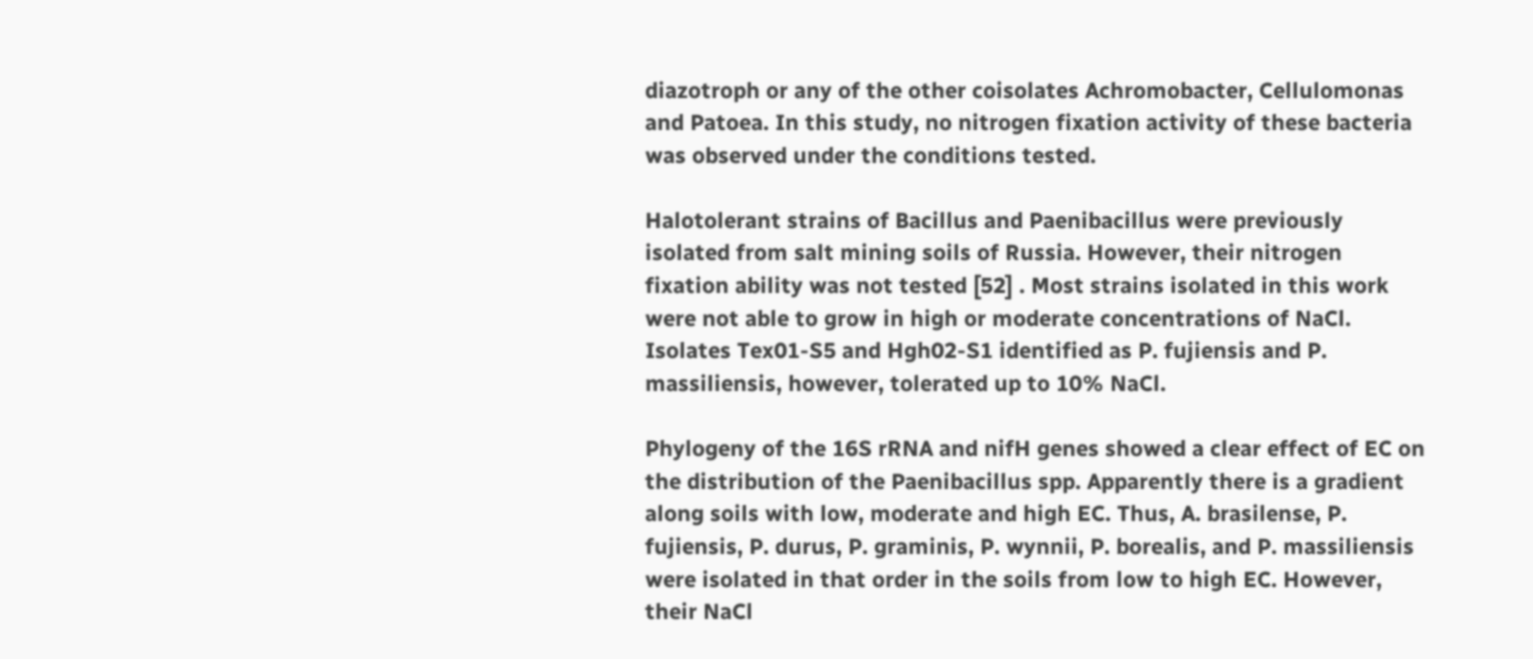diazotroph or any of the other coisolates Achromobacter, Cellulomonas and Patoea. In this study, no nitrogen fixation activity of these bacteria was observed under the conditions tested.

Halotolerant strains of Bacillus and Paenibacillus were previously isolated from salt mining soils of Russia. However, their nitrogen fixation ability was not tested [52] . Most strains isolated in this work were not able to grow in high or moderate concentrations of NaCl. Isolates Tex01-S5 and Hgh02-S1 identified as P. fujiensis and P. massiliensis, however, tolerated up to 10% NaCl.

Phylogeny of the 16S rRNA and nifH genes showed a clear effect of EC on the distribution of the Paenibacillus spp. Apparently there is a gradient along soils with low, moderate and high EC. Thus, A. brasilense, P. fujiensis, P. durus, P. graminis, P. wynnii, P. borealis, and P. massiliensis were isolated in that order in the soils from low to high EC. However, their NaCl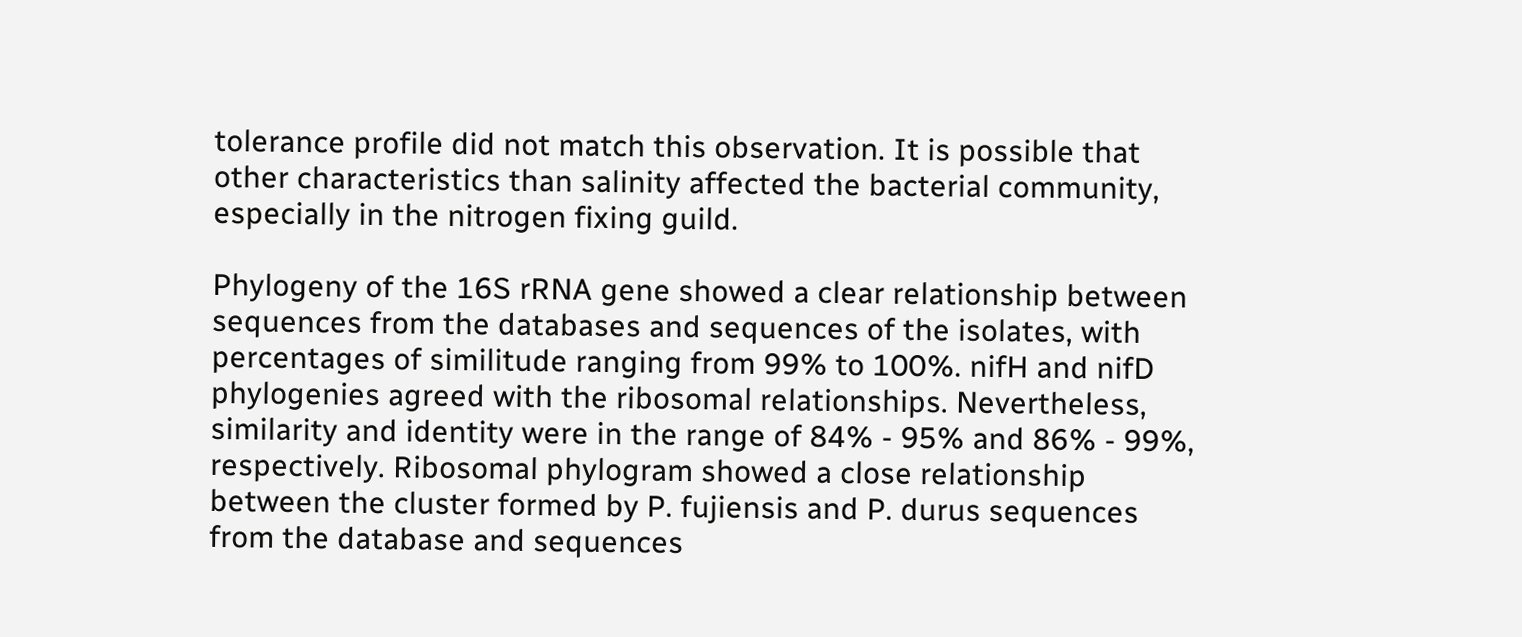tolerance profile did not match this observation. It is possible that other characteristics than salinity affected the bacterial community, especially in the nitrogen fixing guild.

Phylogeny of the 16S rRNA gene showed a clear relationship between sequences from the databases and sequences of the isolates, with percentages of similitude ranging from 99% to 100%. nifH and nifD phylogenies agreed with the ribosomal relationships. Nevertheless, similarity and identity were in the range of 84% - 95% and 86% - 99%, respectively. Ribosomal phylogram showed a close relationship between the cluster formed by P. fujiensis and P. durus sequences from the database and sequences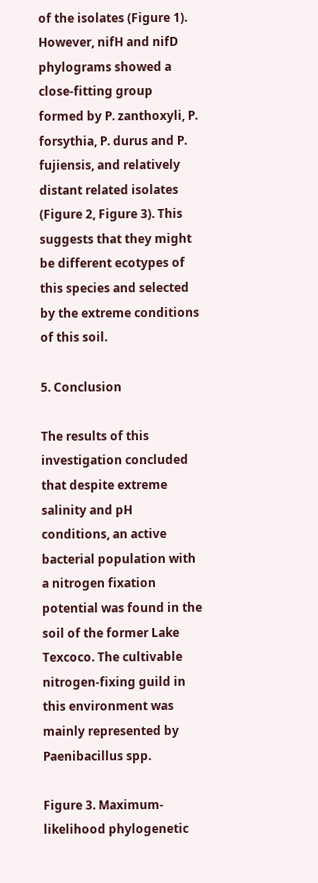of the isolates (Figure 1). However, nifH and nifD phylograms showed a close-fitting group formed by P. zanthoxyli, P. forsythia, P. durus and P. fujiensis, and relatively distant related isolates (Figure 2, Figure 3). This suggests that they might be different ecotypes of this species and selected by the extreme conditions of this soil.

5. Conclusion

The results of this investigation concluded that despite extreme salinity and pH conditions, an active bacterial population with a nitrogen fixation potential was found in the soil of the former Lake Texcoco. The cultivable nitrogen-fixing guild in this environment was mainly represented by Paenibacillus spp.

Figure 3. Maximum-likelihood phylogenetic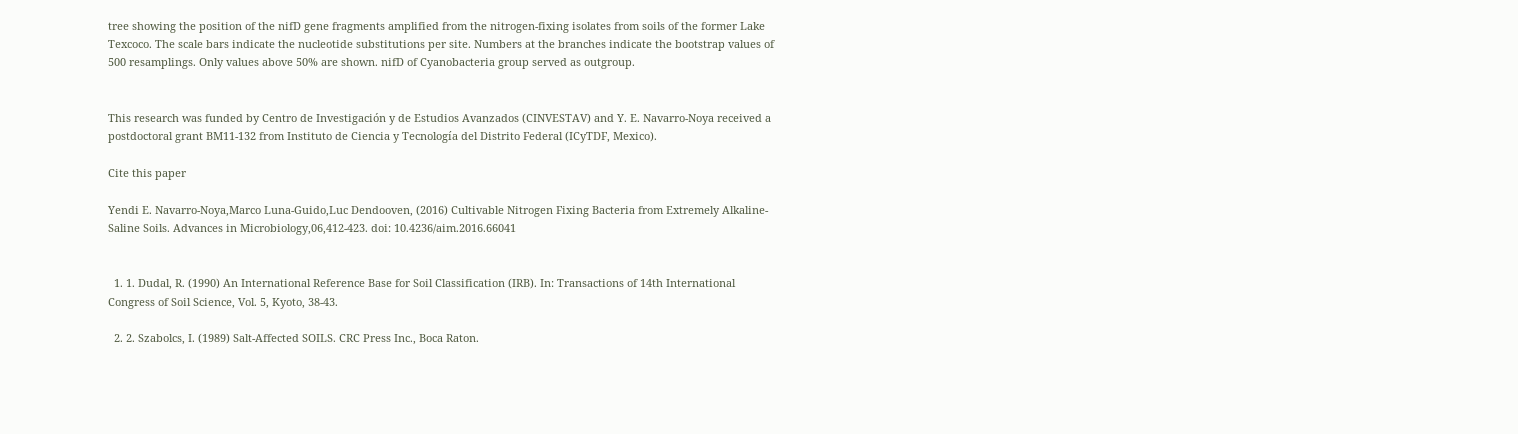tree showing the position of the nifD gene fragments amplified from the nitrogen-fixing isolates from soils of the former Lake Texcoco. The scale bars indicate the nucleotide substitutions per site. Numbers at the branches indicate the bootstrap values of 500 resamplings. Only values above 50% are shown. nifD of Cyanobacteria group served as outgroup.


This research was funded by Centro de Investigación y de Estudios Avanzados (CINVESTAV) and Y. E. Navarro-Noya received a postdoctoral grant BM11-132 from Instituto de Ciencia y Tecnología del Distrito Federal (ICyTDF, Mexico).

Cite this paper

Yendi E. Navarro-Noya,Marco Luna-Guido,Luc Dendooven, (2016) Cultivable Nitrogen Fixing Bacteria from Extremely Alkaline-Saline Soils. Advances in Microbiology,06,412-423. doi: 10.4236/aim.2016.66041


  1. 1. Dudal, R. (1990) An International Reference Base for Soil Classification (IRB). In: Transactions of 14th International Congress of Soil Science, Vol. 5, Kyoto, 38-43.

  2. 2. Szabolcs, I. (1989) Salt-Affected SOILS. CRC Press Inc., Boca Raton.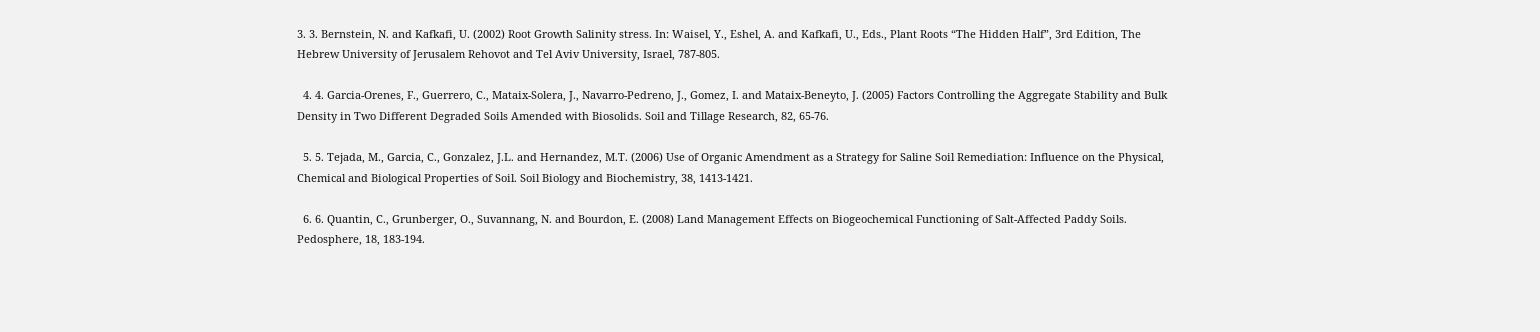3. 3. Bernstein, N. and Kafkafi, U. (2002) Root Growth Salinity stress. In: Waisel, Y., Eshel, A. and Kafkafi, U., Eds., Plant Roots “The Hidden Half”, 3rd Edition, The Hebrew University of Jerusalem Rehovot and Tel Aviv University, Israel, 787-805.

  4. 4. Garcia-Orenes, F., Guerrero, C., Mataix-Solera, J., Navarro-Pedreno, J., Gomez, I. and Mataix-Beneyto, J. (2005) Factors Controlling the Aggregate Stability and Bulk Density in Two Different Degraded Soils Amended with Biosolids. Soil and Tillage Research, 82, 65-76.

  5. 5. Tejada, M., Garcia, C., Gonzalez, J.L. and Hernandez, M.T. (2006) Use of Organic Amendment as a Strategy for Saline Soil Remediation: Influence on the Physical, Chemical and Biological Properties of Soil. Soil Biology and Biochemistry, 38, 1413-1421.

  6. 6. Quantin, C., Grunberger, O., Suvannang, N. and Bourdon, E. (2008) Land Management Effects on Biogeochemical Functioning of Salt-Affected Paddy Soils. Pedosphere, 18, 183-194.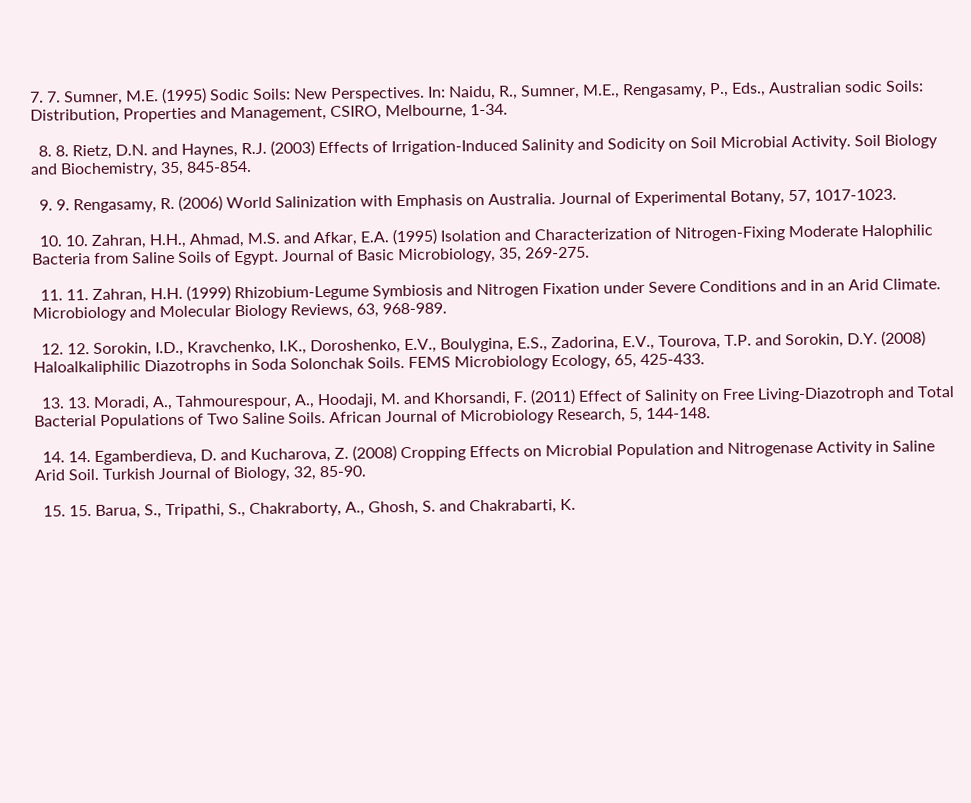7. 7. Sumner, M.E. (1995) Sodic Soils: New Perspectives. In: Naidu, R., Sumner, M.E., Rengasamy, P., Eds., Australian sodic Soils: Distribution, Properties and Management, CSIRO, Melbourne, 1-34.

  8. 8. Rietz, D.N. and Haynes, R.J. (2003) Effects of Irrigation-Induced Salinity and Sodicity on Soil Microbial Activity. Soil Biology and Biochemistry, 35, 845-854.

  9. 9. Rengasamy, R. (2006) World Salinization with Emphasis on Australia. Journal of Experimental Botany, 57, 1017-1023.

  10. 10. Zahran, H.H., Ahmad, M.S. and Afkar, E.A. (1995) Isolation and Characterization of Nitrogen-Fixing Moderate Halophilic Bacteria from Saline Soils of Egypt. Journal of Basic Microbiology, 35, 269-275.

  11. 11. Zahran, H.H. (1999) Rhizobium-Legume Symbiosis and Nitrogen Fixation under Severe Conditions and in an Arid Climate. Microbiology and Molecular Biology Reviews, 63, 968-989.

  12. 12. Sorokin, I.D., Kravchenko, I.K., Doroshenko, E.V., Boulygina, E.S., Zadorina, E.V., Tourova, T.P. and Sorokin, D.Y. (2008) Haloalkaliphilic Diazotrophs in Soda Solonchak Soils. FEMS Microbiology Ecology, 65, 425-433.

  13. 13. Moradi, A., Tahmourespour, A., Hoodaji, M. and Khorsandi, F. (2011) Effect of Salinity on Free Living-Diazotroph and Total Bacterial Populations of Two Saline Soils. African Journal of Microbiology Research, 5, 144-148.

  14. 14. Egamberdieva, D. and Kucharova, Z. (2008) Cropping Effects on Microbial Population and Nitrogenase Activity in Saline Arid Soil. Turkish Journal of Biology, 32, 85-90.

  15. 15. Barua, S., Tripathi, S., Chakraborty, A., Ghosh, S. and Chakrabarti, K.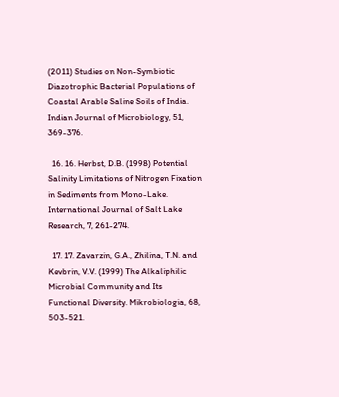(2011) Studies on Non-Symbiotic Diazotrophic Bacterial Populations of Coastal Arable Saline Soils of India. Indian Journal of Microbiology, 51, 369-376.

  16. 16. Herbst, D.B. (1998) Potential Salinity Limitations of Nitrogen Fixation in Sediments from Mono-Lake. International Journal of Salt Lake Research, 7, 261-274.

  17. 17. Zavarzin, G.A., Zhilina, T.N. and Kevbrin, V.V. (1999) The Alkaliphilic Microbial Community and Its Functional Diversity. Mikrobiologia, 68, 503-521.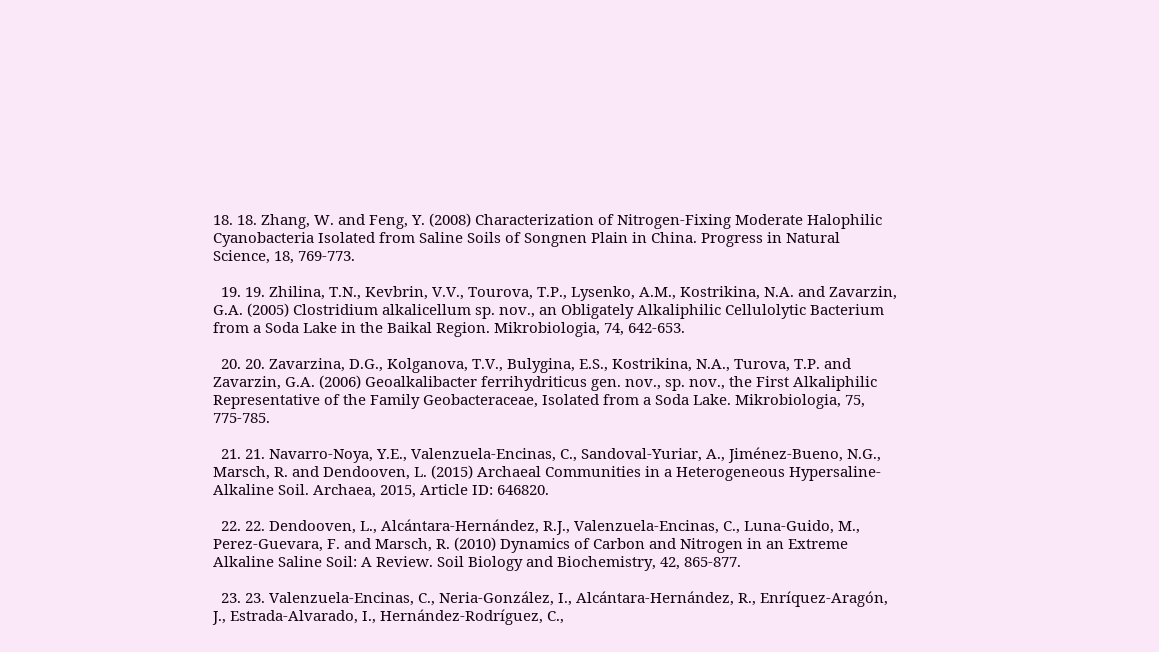18. 18. Zhang, W. and Feng, Y. (2008) Characterization of Nitrogen-Fixing Moderate Halophilic Cyanobacteria Isolated from Saline Soils of Songnen Plain in China. Progress in Natural Science, 18, 769-773.

  19. 19. Zhilina, T.N., Kevbrin, V.V., Tourova, T.P., Lysenko, A.M., Kostrikina, N.A. and Zavarzin, G.A. (2005) Clostridium alkalicellum sp. nov., an Obligately Alkaliphilic Cellulolytic Bacterium from a Soda Lake in the Baikal Region. Mikrobiologia, 74, 642-653.

  20. 20. Zavarzina, D.G., Kolganova, T.V., Bulygina, E.S., Kostrikina, N.A., Turova, T.P. and Zavarzin, G.A. (2006) Geoalkalibacter ferrihydriticus gen. nov., sp. nov., the First Alkaliphilic Representative of the Family Geobacteraceae, Isolated from a Soda Lake. Mikrobiologia, 75, 775-785.

  21. 21. Navarro-Noya, Y.E., Valenzuela-Encinas, C., Sandoval-Yuriar, A., Jiménez-Bueno, N.G., Marsch, R. and Dendooven, L. (2015) Archaeal Communities in a Heterogeneous Hypersaline-Alkaline Soil. Archaea, 2015, Article ID: 646820.

  22. 22. Dendooven, L., Alcántara-Hernández, R.J., Valenzuela-Encinas, C., Luna-Guido, M., Perez-Guevara, F. and Marsch, R. (2010) Dynamics of Carbon and Nitrogen in an Extreme Alkaline Saline Soil: A Review. Soil Biology and Biochemistry, 42, 865-877.

  23. 23. Valenzuela-Encinas, C., Neria-González, I., Alcántara-Hernández, R., Enríquez-Aragón, J., Estrada-Alvarado, I., Hernández-Rodríguez, C.,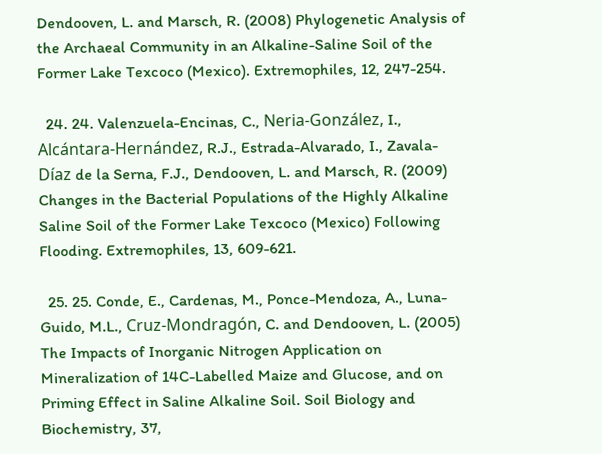Dendooven, L. and Marsch, R. (2008) Phylogenetic Analysis of the Archaeal Community in an Alkaline-Saline Soil of the Former Lake Texcoco (Mexico). Extremophiles, 12, 247-254.

  24. 24. Valenzuela-Encinas, C., Neria-González, I., Alcántara-Hernández, R.J., Estrada-Alvarado, I., Zavala-Díaz de la Serna, F.J., Dendooven, L. and Marsch, R. (2009) Changes in the Bacterial Populations of the Highly Alkaline Saline Soil of the Former Lake Texcoco (Mexico) Following Flooding. Extremophiles, 13, 609-621.

  25. 25. Conde, E., Cardenas, M., Ponce-Mendoza, A., Luna-Guido, M.L., Cruz-Mondragón, C. and Dendooven, L. (2005) The Impacts of Inorganic Nitrogen Application on Mineralization of 14C-Labelled Maize and Glucose, and on Priming Effect in Saline Alkaline Soil. Soil Biology and Biochemistry, 37,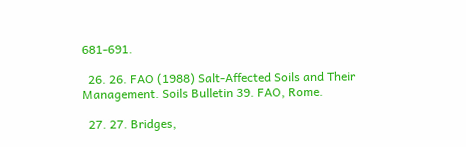681-691.

  26. 26. FAO (1988) Salt-Affected Soils and Their Management. Soils Bulletin 39. FAO, Rome.

  27. 27. Bridges,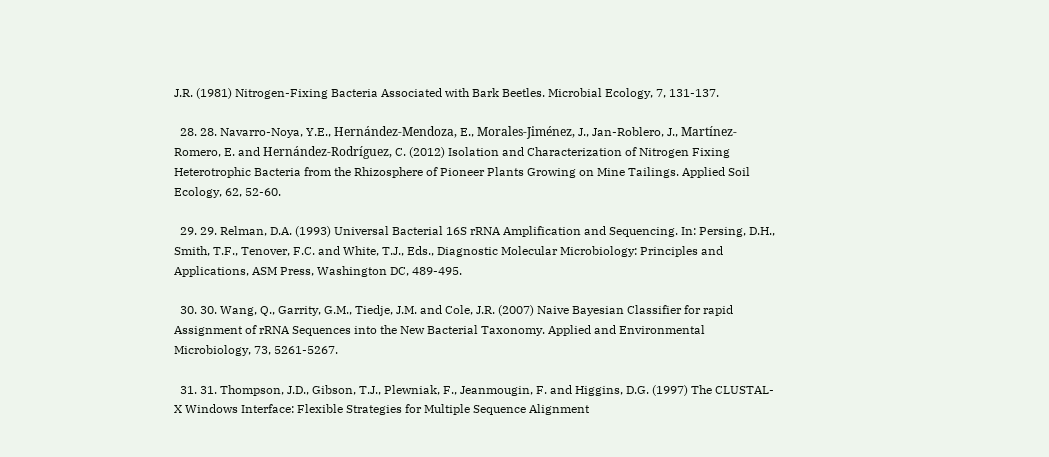J.R. (1981) Nitrogen-Fixing Bacteria Associated with Bark Beetles. Microbial Ecology, 7, 131-137.

  28. 28. Navarro-Noya, Y.E., Hernández-Mendoza, E., Morales-Jiménez, J., Jan-Roblero, J., Martínez-Romero, E. and Hernández-Rodríguez, C. (2012) Isolation and Characterization of Nitrogen Fixing Heterotrophic Bacteria from the Rhizosphere of Pioneer Plants Growing on Mine Tailings. Applied Soil Ecology, 62, 52-60.

  29. 29. Relman, D.A. (1993) Universal Bacterial 16S rRNA Amplification and Sequencing. In: Persing, D.H., Smith, T.F., Tenover, F.C. and White, T.J., Eds., Diagnostic Molecular Microbiology: Principles and Applications, ASM Press, Washington DC, 489-495.

  30. 30. Wang, Q., Garrity, G.M., Tiedje, J.M. and Cole, J.R. (2007) Naive Bayesian Classifier for rapid Assignment of rRNA Sequences into the New Bacterial Taxonomy. Applied and Environmental Microbiology, 73, 5261-5267.

  31. 31. Thompson, J.D., Gibson, T.J., Plewniak, F., Jeanmougin, F. and Higgins, D.G. (1997) The CLUSTAL-X Windows Interface: Flexible Strategies for Multiple Sequence Alignment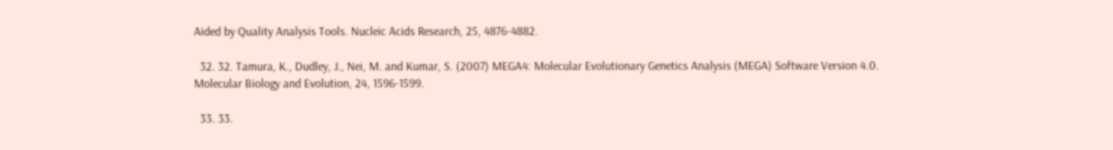Aided by Quality Analysis Tools. Nucleic Acids Research, 25, 4876-4882.

  32. 32. Tamura, K., Dudley, J., Nei, M. and Kumar, S. (2007) MEGA4: Molecular Evolutionary Genetics Analysis (MEGA) Software Version 4.0. Molecular Biology and Evolution, 24, 1596-1599.

  33. 33.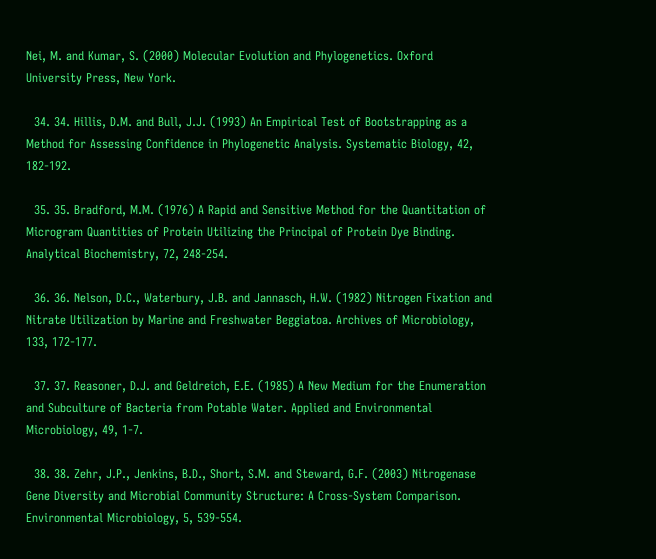Nei, M. and Kumar, S. (2000) Molecular Evolution and Phylogenetics. Oxford University Press, New York.

  34. 34. Hillis, D.M. and Bull, J.J. (1993) An Empirical Test of Bootstrapping as a Method for Assessing Confidence in Phylogenetic Analysis. Systematic Biology, 42, 182-192.

  35. 35. Bradford, M.M. (1976) A Rapid and Sensitive Method for the Quantitation of Microgram Quantities of Protein Utilizing the Principal of Protein Dye Binding. Analytical Biochemistry, 72, 248-254.

  36. 36. Nelson, D.C., Waterbury, J.B. and Jannasch, H.W. (1982) Nitrogen Fixation and Nitrate Utilization by Marine and Freshwater Beggiatoa. Archives of Microbiology, 133, 172-177.

  37. 37. Reasoner, D.J. and Geldreich, E.E. (1985) A New Medium for the Enumeration and Subculture of Bacteria from Potable Water. Applied and Environmental Microbiology, 49, 1-7.

  38. 38. Zehr, J.P., Jenkins, B.D., Short, S.M. and Steward, G.F. (2003) Nitrogenase Gene Diversity and Microbial Community Structure: A Cross-System Comparison. Environmental Microbiology, 5, 539-554.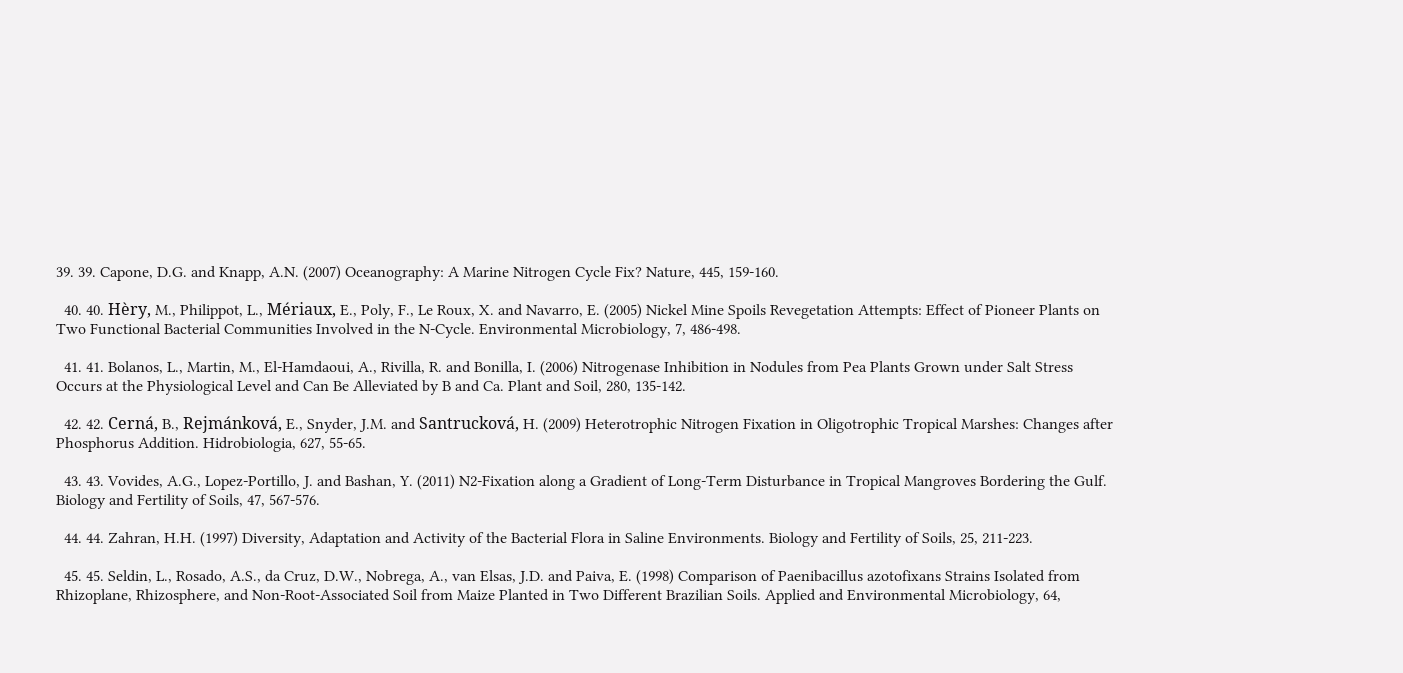39. 39. Capone, D.G. and Knapp, A.N. (2007) Oceanography: A Marine Nitrogen Cycle Fix? Nature, 445, 159-160.

  40. 40. Hèry, M., Philippot, L., Mériaux, E., Poly, F., Le Roux, X. and Navarro, E. (2005) Nickel Mine Spoils Revegetation Attempts: Effect of Pioneer Plants on Two Functional Bacterial Communities Involved in the N-Cycle. Environmental Microbiology, 7, 486-498.

  41. 41. Bolanos, L., Martin, M., El-Hamdaoui, A., Rivilla, R. and Bonilla, I. (2006) Nitrogenase Inhibition in Nodules from Pea Plants Grown under Salt Stress Occurs at the Physiological Level and Can Be Alleviated by B and Ca. Plant and Soil, 280, 135-142.

  42. 42. Cerná, B., Rejmánková, E., Snyder, J.M. and Santrucková, H. (2009) Heterotrophic Nitrogen Fixation in Oligotrophic Tropical Marshes: Changes after Phosphorus Addition. Hidrobiologia, 627, 55-65.

  43. 43. Vovides, A.G., Lopez-Portillo, J. and Bashan, Y. (2011) N2-Fixation along a Gradient of Long-Term Disturbance in Tropical Mangroves Bordering the Gulf. Biology and Fertility of Soils, 47, 567-576.

  44. 44. Zahran, H.H. (1997) Diversity, Adaptation and Activity of the Bacterial Flora in Saline Environments. Biology and Fertility of Soils, 25, 211-223.

  45. 45. Seldin, L., Rosado, A.S., da Cruz, D.W., Nobrega, A., van Elsas, J.D. and Paiva, E. (1998) Comparison of Paenibacillus azotofixans Strains Isolated from Rhizoplane, Rhizosphere, and Non-Root-Associated Soil from Maize Planted in Two Different Brazilian Soils. Applied and Environmental Microbiology, 64,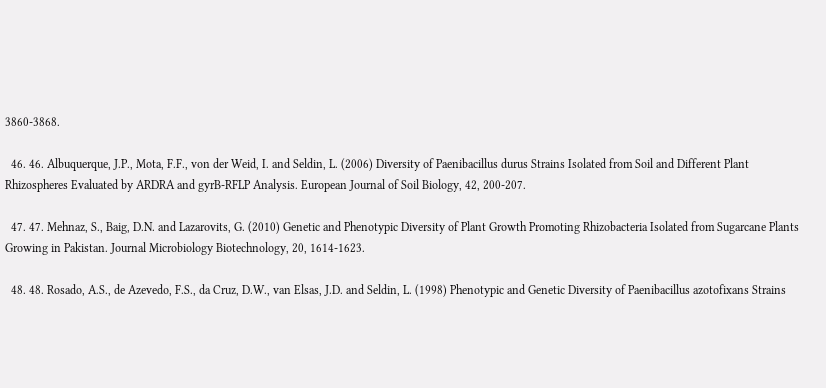3860-3868.

  46. 46. Albuquerque, J.P., Mota, F.F., von der Weid, I. and Seldin, L. (2006) Diversity of Paenibacillus durus Strains Isolated from Soil and Different Plant Rhizospheres Evaluated by ARDRA and gyrB-RFLP Analysis. European Journal of Soil Biology, 42, 200-207.

  47. 47. Mehnaz, S., Baig, D.N. and Lazarovits, G. (2010) Genetic and Phenotypic Diversity of Plant Growth Promoting Rhizobacteria Isolated from Sugarcane Plants Growing in Pakistan. Journal Microbiology Biotechnology, 20, 1614-1623.

  48. 48. Rosado, A.S., de Azevedo, F.S., da Cruz, D.W., van Elsas, J.D. and Seldin, L. (1998) Phenotypic and Genetic Diversity of Paenibacillus azotofixans Strains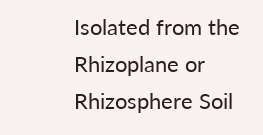Isolated from the Rhizoplane or Rhizosphere Soil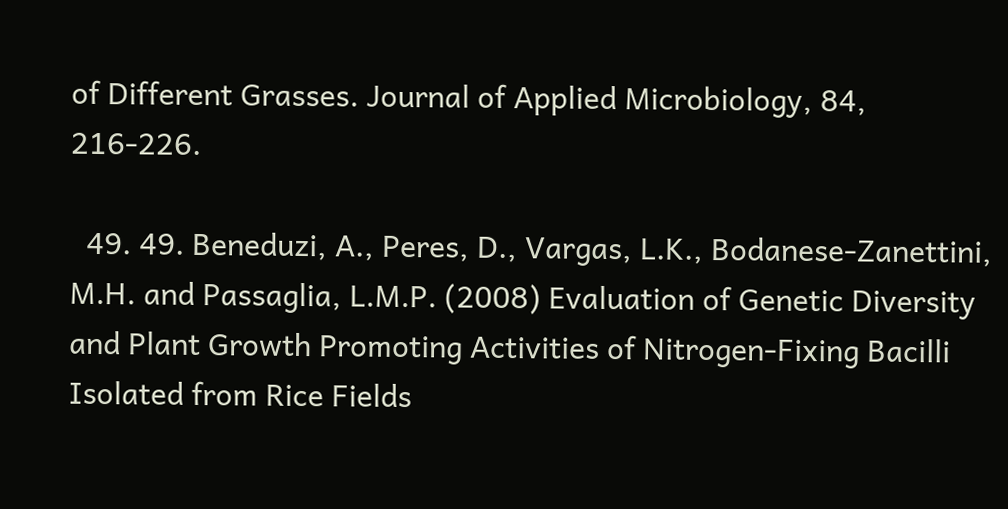of Different Grasses. Journal of Applied Microbiology, 84, 216-226.

  49. 49. Beneduzi, A., Peres, D., Vargas, L.K., Bodanese-Zanettini, M.H. and Passaglia, L.M.P. (2008) Evaluation of Genetic Diversity and Plant Growth Promoting Activities of Nitrogen-Fixing Bacilli Isolated from Rice Fields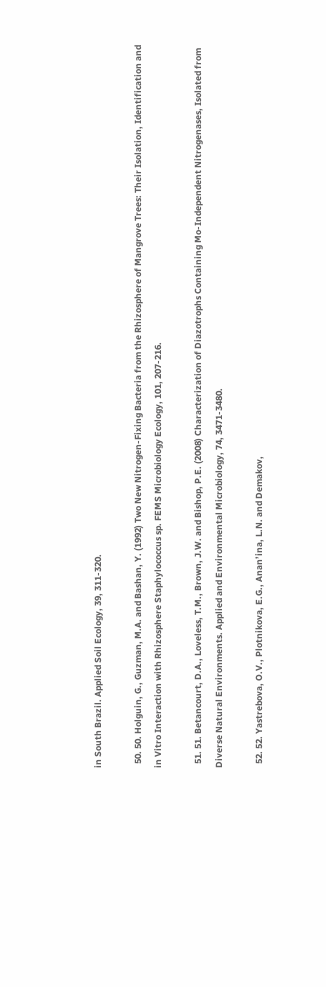in South Brazil. Applied Soil Ecology, 39, 311-320.

  50. 50. Holguin, G., Guzman, M.A. and Bashan, Y. (1992) Two New Nitrogen-Fixing Bacteria from the Rhizosphere of Mangrove Trees: Their Isolation, Identification and in Vitro Interaction with Rhizosphere Staphylococcus sp. FEMS Microbiology Ecology, 101, 207-216.

  51. 51. Betancourt, D.A., Loveless, T.M., Brown, J.W. and Bishop, P.E. (2008) Characterization of Diazotrophs Containing Mo-Independent Nitrogenases, Isolated from Diverse Natural Environments. Applied and Environmental Microbiology, 74, 3471-3480.

  52. 52. Yastrebova, O.V., Plotnikova, E.G., Anan’ina, L.N. and Demakov,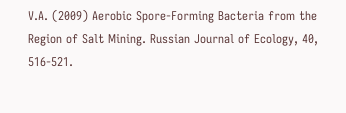V.A. (2009) Aerobic Spore-Forming Bacteria from the Region of Salt Mining. Russian Journal of Ecology, 40, 516-521.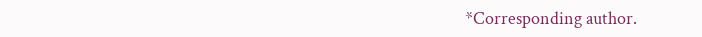*Corresponding author.